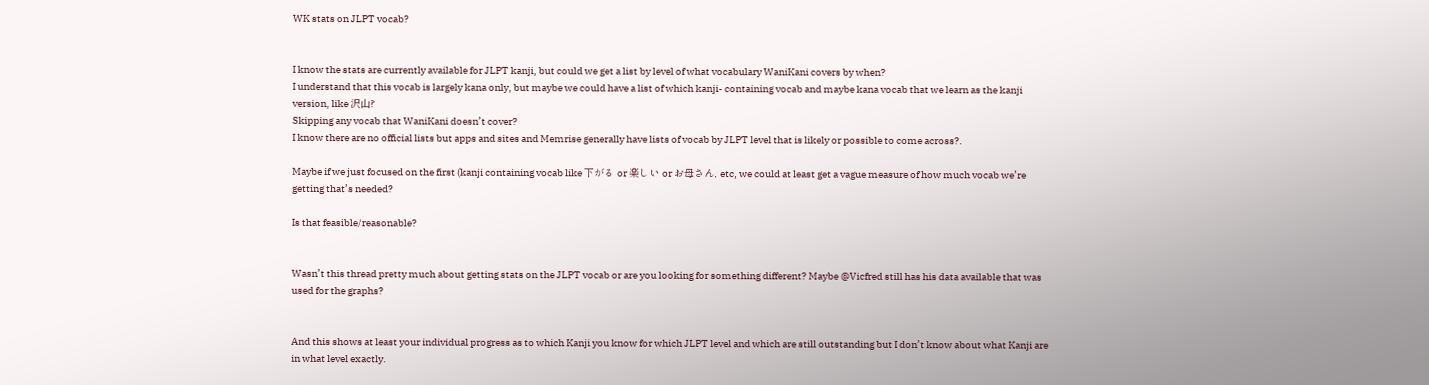WK stats on JLPT vocab?


I know the stats are currently available for JLPT kanji, but could we get a list by level of what vocabulary WaniKani covers by when?
I understand that this vocab is largely kana only, but maybe we could have a list of which kanji- containing vocab and maybe kana vocab that we learn as the kanji version, like 沢山?
Skipping any vocab that WaniKani doesn’t cover?
I know there are no official lists but apps and sites and Memrise generally have lists of vocab by JLPT level that is likely or possible to come across?.

Maybe if we just focused on the first (kanji containing vocab like 下がる or 楽しい or お母さん, etc, we could at least get a vague measure of how much vocab we’re getting that’s needed?

Is that feasible/reasonable?


Wasn’t this thread pretty much about getting stats on the JLPT vocab or are you looking for something different? Maybe @Vicfred still has his data available that was used for the graphs?


And this shows at least your individual progress as to which Kanji you know for which JLPT level and which are still outstanding but I don’t know about what Kanji are in what level exactly.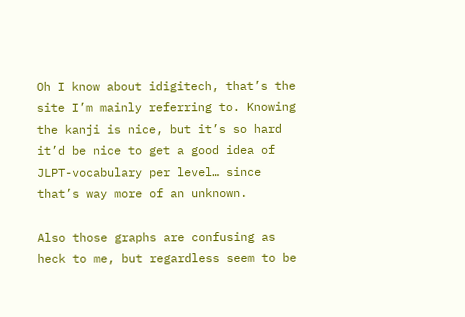Oh I know about idigitech, that’s the site I’m mainly referring to. Knowing the kanji is nice, but it’s so hard it’d be nice to get a good idea of JLPT-vocabulary per level… since that’s way more of an unknown.

Also those graphs are confusing as heck to me, but regardless seem to be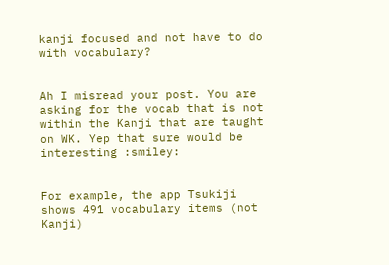kanji focused and not have to do with vocabulary?


Ah I misread your post. You are asking for the vocab that is not within the Kanji that are taught on WK. Yep that sure would be interesting :smiley:


For example, the app Tsukiji shows 491 vocabulary items (not Kanji)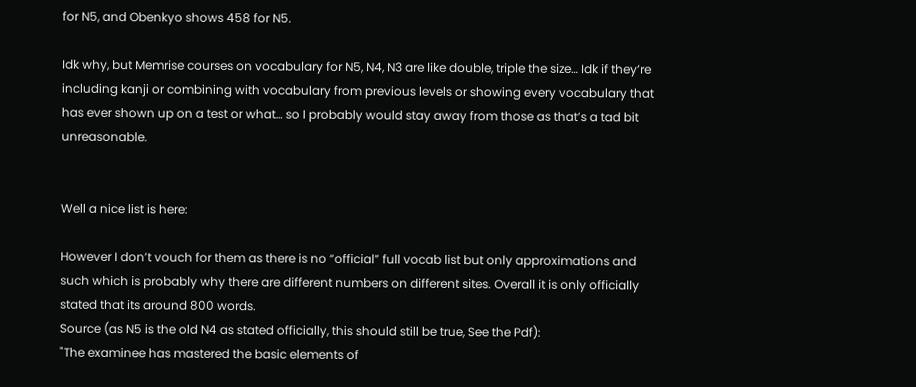for N5, and Obenkyo shows 458 for N5.

Idk why, but Memrise courses on vocabulary for N5, N4, N3 are like double, triple the size… Idk if they’re including kanji or combining with vocabulary from previous levels or showing every vocabulary that has ever shown up on a test or what… so I probably would stay away from those as that’s a tad bit unreasonable.


Well a nice list is here:

However I don’t vouch for them as there is no “official” full vocab list but only approximations and such which is probably why there are different numbers on different sites. Overall it is only officially stated that its around 800 words.
Source (as N5 is the old N4 as stated officially, this should still be true, See the Pdf):
"The examinee has mastered the basic elements of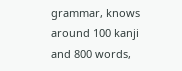grammar, knows around 100 kanji and 800 words,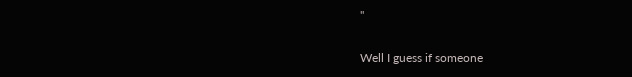"


Well I guess if someone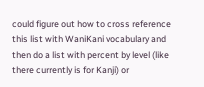could figure out how to cross reference this list with WaniKani vocabulary and then do a list with percent by level (like there currently is for Kanji) or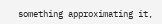something approximating it,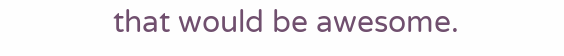that would be awesome.